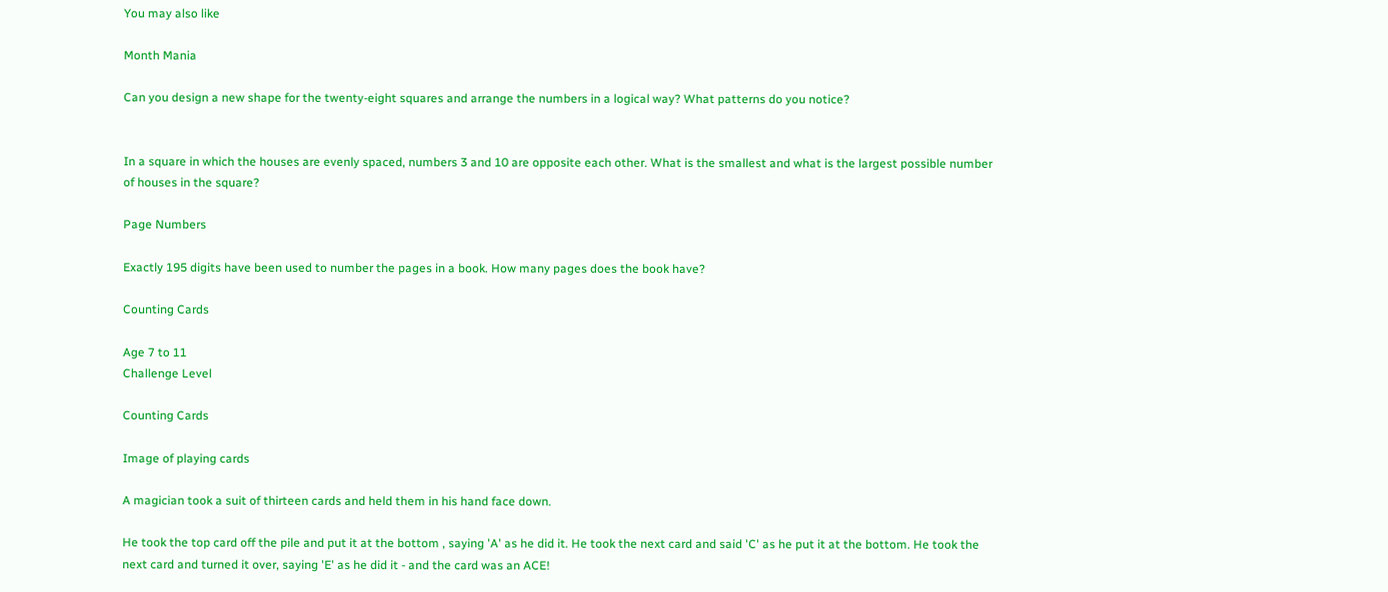You may also like

Month Mania

Can you design a new shape for the twenty-eight squares and arrange the numbers in a logical way? What patterns do you notice?


In a square in which the houses are evenly spaced, numbers 3 and 10 are opposite each other. What is the smallest and what is the largest possible number of houses in the square?

Page Numbers

Exactly 195 digits have been used to number the pages in a book. How many pages does the book have?

Counting Cards

Age 7 to 11
Challenge Level

Counting Cards

Image of playing cards

A magician took a suit of thirteen cards and held them in his hand face down.

He took the top card off the pile and put it at the bottom , saying 'A' as he did it. He took the next card and said 'C' as he put it at the bottom. He took the next card and turned it over, saying 'E' as he did it - and the card was an ACE!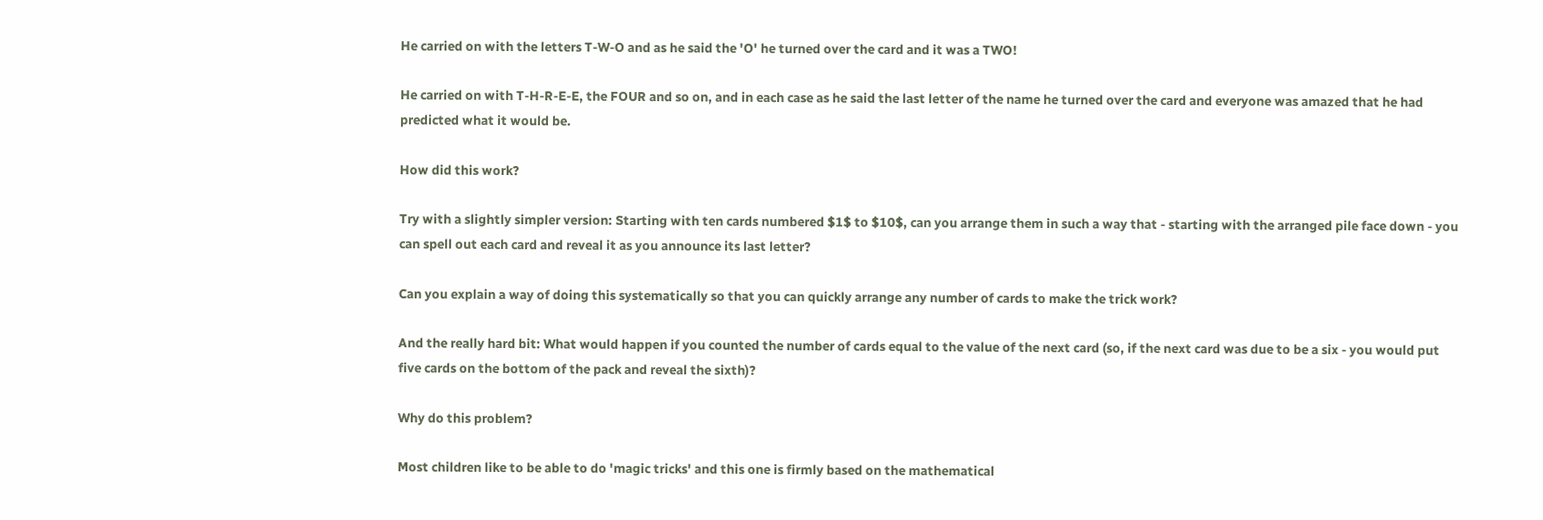He carried on with the letters T-W-O and as he said the 'O' he turned over the card and it was a TWO!

He carried on with T-H-R-E-E, the FOUR and so on, and in each case as he said the last letter of the name he turned over the card and everyone was amazed that he had predicted what it would be.

How did this work?

Try with a slightly simpler version: Starting with ten cards numbered $1$ to $10$, can you arrange them in such a way that - starting with the arranged pile face down - you can spell out each card and reveal it as you announce its last letter?

Can you explain a way of doing this systematically so that you can quickly arrange any number of cards to make the trick work?

And the really hard bit: What would happen if you counted the number of cards equal to the value of the next card (so, if the next card was due to be a six - you would put five cards on the bottom of the pack and reveal the sixth)?

Why do this problem?

Most children like to be able to do 'magic tricks' and this one is firmly based on the mathematical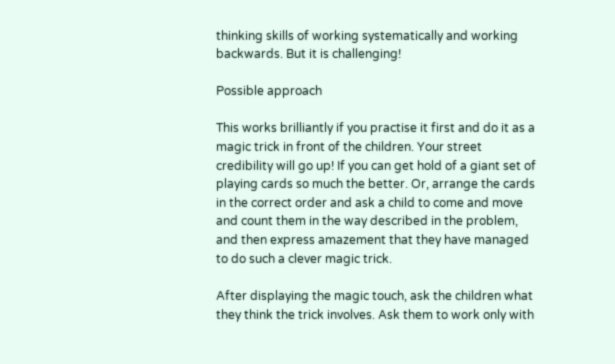thinking skills of working systematically and working backwards. But it is challenging!

Possible approach

This works brilliantly if you practise it first and do it as a magic trick in front of the children. Your street credibility will go up! If you can get hold of a giant set of playing cards so much the better. Or, arrange the cards in the correct order and ask a child to come and move and count them in the way described in the problem, and then express amazement that they have managed to do such a clever magic trick.

After displaying the magic touch, ask the children what they think the trick involves. Ask them to work only with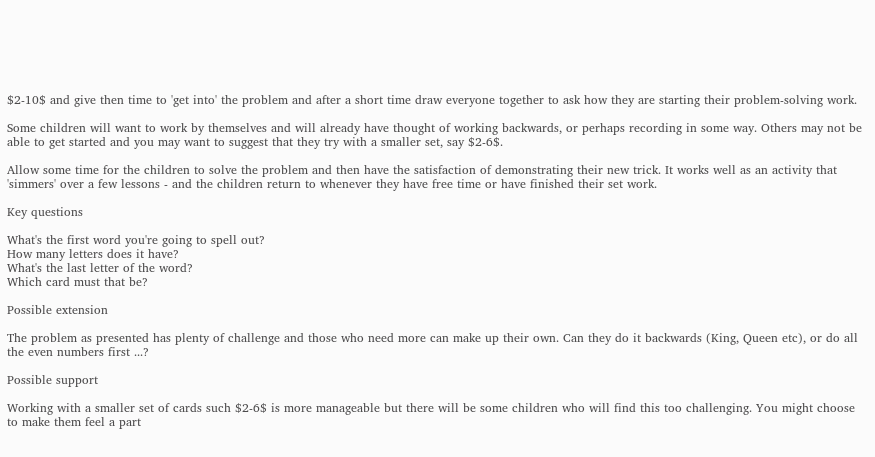$2-10$ and give then time to 'get into' the problem and after a short time draw everyone together to ask how they are starting their problem-solving work.

Some children will want to work by themselves and will already have thought of working backwards, or perhaps recording in some way. Others may not be able to get started and you may want to suggest that they try with a smaller set, say $2-6$.

Allow some time for the children to solve the problem and then have the satisfaction of demonstrating their new trick. It works well as an activity that 'simmers' over a few lessons - and the children return to whenever they have free time or have finished their set work.

Key questions

What's the first word you're going to spell out?
How many letters does it have?
What's the last letter of the word?
Which card must that be?

Possible extension

The problem as presented has plenty of challenge and those who need more can make up their own. Can they do it backwards (King, Queen etc), or do all the even numbers first ...?

Possible support

Working with a smaller set of cards such $2-6$ is more manageable but there will be some children who will find this too challenging. You might choose to make them feel a part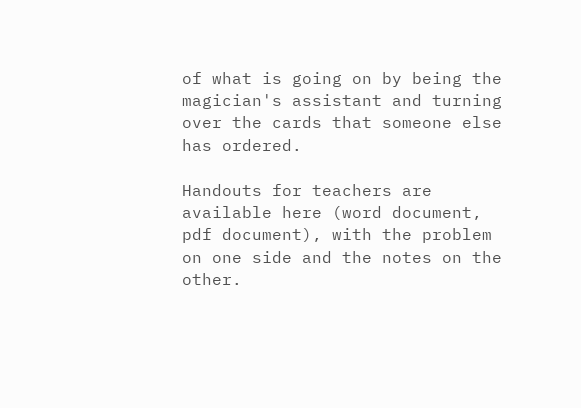of what is going on by being the magician's assistant and turning over the cards that someone else has ordered.

Handouts for teachers are available here (word document, pdf document), with the problem on one side and the notes on the other.